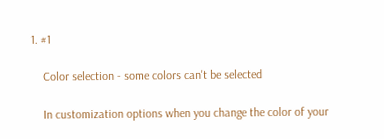1. #1

    Color selection - some colors can't be selected

    In customization options when you change the color of your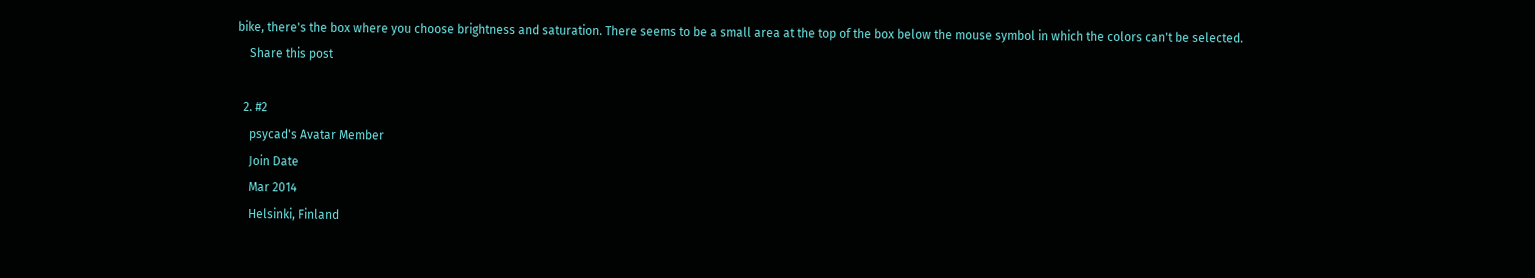bike, there's the box where you choose brightness and saturation. There seems to be a small area at the top of the box below the mouse symbol in which the colors can't be selected.
    Share this post

  2. #2
    psycad's Avatar Member
    Join Date
    Mar 2014
    Helsinki, Finland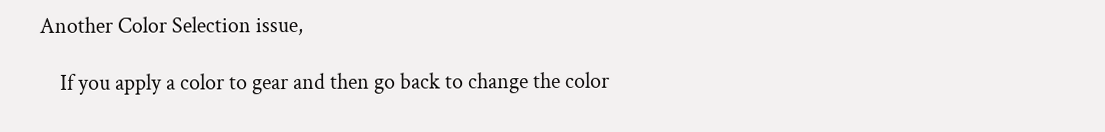Another Color Selection issue,

    If you apply a color to gear and then go back to change the color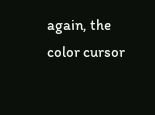again, the color cursor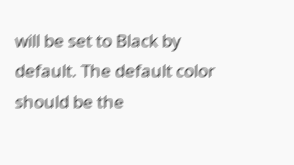will be set to Black by default. The default color should be the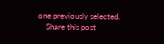one previously selected.
    Share this post